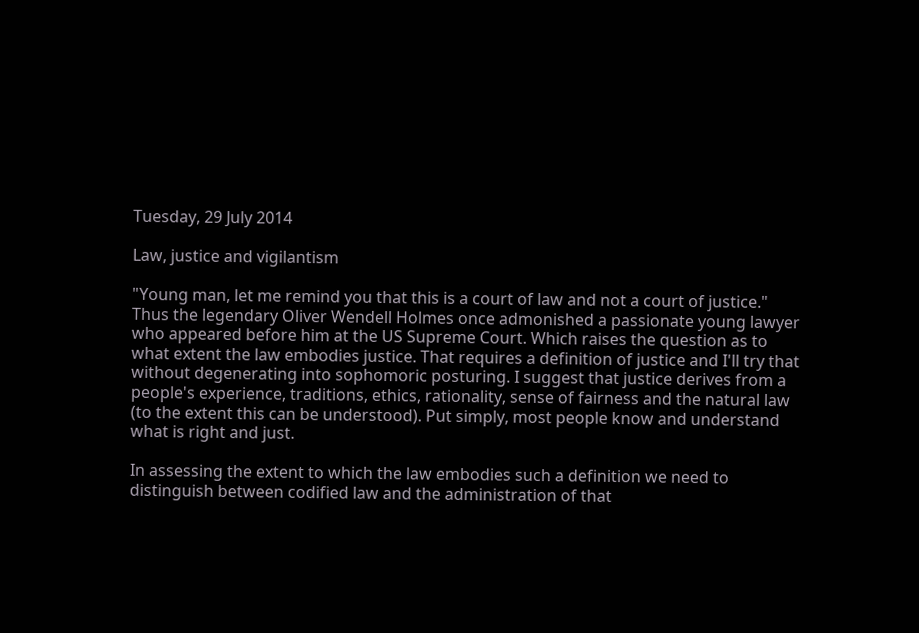Tuesday, 29 July 2014

Law, justice and vigilantism

"Young man, let me remind you that this is a court of law and not a court of justice."  Thus the legendary Oliver Wendell Holmes once admonished a passionate young lawyer who appeared before him at the US Supreme Court. Which raises the question as to what extent the law embodies justice. That requires a definition of justice and I'll try that without degenerating into sophomoric posturing. I suggest that justice derives from a people's experience, traditions, ethics, rationality, sense of fairness and the natural law (to the extent this can be understood). Put simply, most people know and understand what is right and just.

In assessing the extent to which the law embodies such a definition we need to distinguish between codified law and the administration of that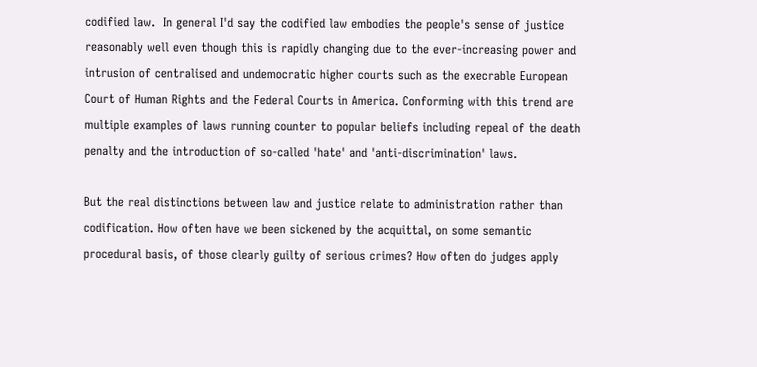codified law.  In general I'd say the codified law embodies the people's sense of justice reasonably well even though this is rapidly changing due to the ever-increasing power and intrusion of centralised and undemocratic higher courts such as the execrable European Court of Human Rights and the Federal Courts in America. Conforming with this trend are multiple examples of laws running counter to popular beliefs including repeal of the death penalty and the introduction of so-called 'hate' and 'anti-discrimination' laws.

But the real distinctions between law and justice relate to administration rather than codification. How often have we been sickened by the acquittal, on some semantic procedural basis, of those clearly guilty of serious crimes? How often do judges apply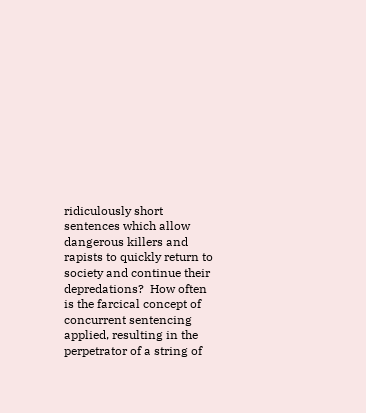ridiculously short sentences which allow dangerous killers and rapists to quickly return to society and continue their depredations?  How often is the farcical concept of concurrent sentencing applied, resulting in the perpetrator of a string of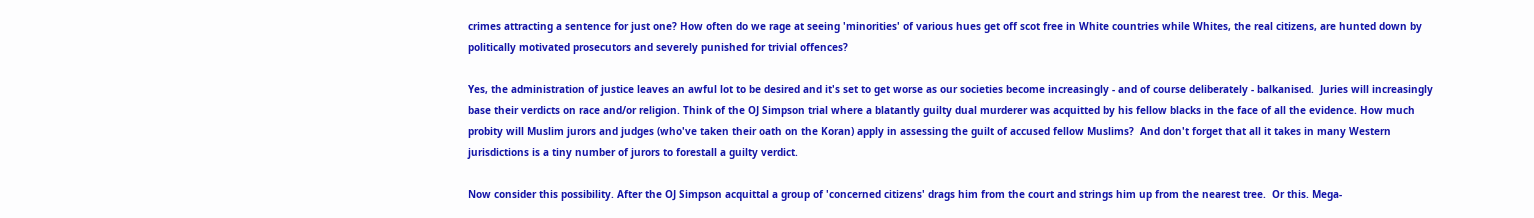crimes attracting a sentence for just one? How often do we rage at seeing 'minorities' of various hues get off scot free in White countries while Whites, the real citizens, are hunted down by politically motivated prosecutors and severely punished for trivial offences?

Yes, the administration of justice leaves an awful lot to be desired and it's set to get worse as our societies become increasingly - and of course deliberately - balkanised.  Juries will increasingly base their verdicts on race and/or religion. Think of the OJ Simpson trial where a blatantly guilty dual murderer was acquitted by his fellow blacks in the face of all the evidence. How much probity will Muslim jurors and judges (who've taken their oath on the Koran) apply in assessing the guilt of accused fellow Muslims?  And don't forget that all it takes in many Western jurisdictions is a tiny number of jurors to forestall a guilty verdict.

Now consider this possibility. After the OJ Simpson acquittal a group of 'concerned citizens' drags him from the court and strings him up from the nearest tree.  Or this. Mega-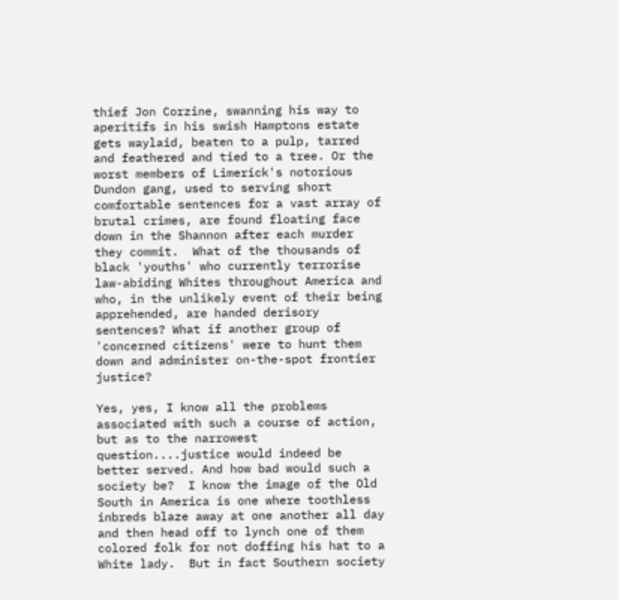thief Jon Corzine, swanning his way to aperitifs in his swish Hamptons estate gets waylaid, beaten to a pulp, tarred and feathered and tied to a tree. Or the worst members of Limerick's notorious Dundon gang, used to serving short comfortable sentences for a vast array of brutal crimes, are found floating face down in the Shannon after each murder they commit.  What of the thousands of black 'youths' who currently terrorise law-abiding Whites throughout America and who, in the unlikely event of their being apprehended, are handed derisory sentences? What if another group of 'concerned citizens' were to hunt them down and administer on-the-spot frontier justice?

Yes, yes, I know all the problems associated with such a course of action, but as to the narrowest question....justice would indeed be better served. And how bad would such a society be?  I know the image of the Old South in America is one where toothless inbreds blaze away at one another all day and then head off to lynch one of them colored folk for not doffing his hat to a White lady.  But in fact Southern society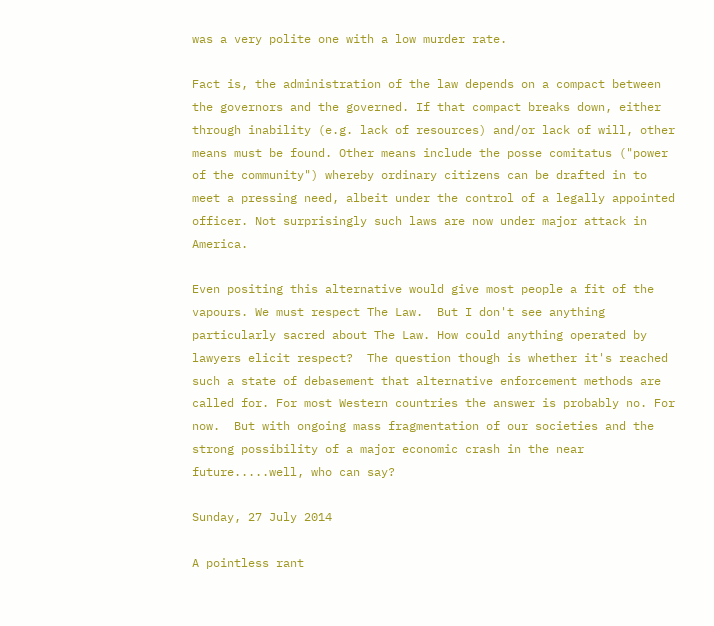was a very polite one with a low murder rate.

Fact is, the administration of the law depends on a compact between the governors and the governed. If that compact breaks down, either through inability (e.g. lack of resources) and/or lack of will, other means must be found. Other means include the posse comitatus ("power of the community") whereby ordinary citizens can be drafted in to meet a pressing need, albeit under the control of a legally appointed officer. Not surprisingly such laws are now under major attack in America.

Even positing this alternative would give most people a fit of the vapours. We must respect The Law.  But I don't see anything particularly sacred about The Law. How could anything operated by lawyers elicit respect?  The question though is whether it's reached such a state of debasement that alternative enforcement methods are called for. For most Western countries the answer is probably no. For now.  But with ongoing mass fragmentation of our societies and the strong possibility of a major economic crash in the near future.....well, who can say?

Sunday, 27 July 2014

A pointless rant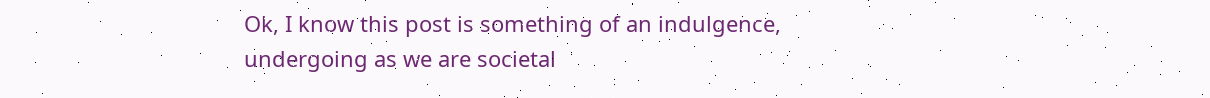Ok, I know this post is something of an indulgence, undergoing as we are societal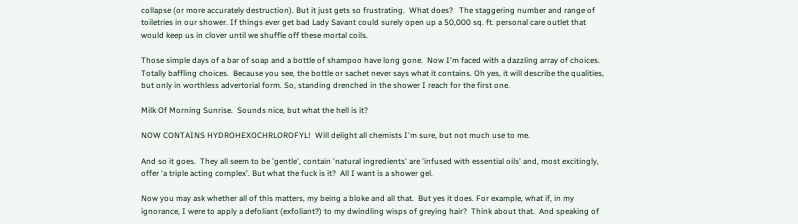collapse (or more accurately destruction). But it just gets so frustrating.  What does?   The staggering number and range of toiletries in our shower. If things ever get bad Lady Savant could surely open up a 50,000 sq. ft. personal care outlet that would keep us in clover until we shuffle off these mortal coils.

Those simple days of a bar of soap and a bottle of shampoo have long gone.  Now I'm faced with a dazzling array of choices. Totally baffling choices.  Because you see, the bottle or sachet never says what it contains. Oh yes, it will describe the qualities, but only in worthless advertorial form. So, standing drenched in the shower I reach for the first one.

Milk Of Morning Sunrise.  Sounds nice, but what the hell is it?

NOW CONTAINS HYDROHEXOCHRLOROFYL!  Will delight all chemists I'm sure, but not much use to me.

And so it goes.  They all seem to be 'gentle', contain 'natural ingredients' are 'infused with essential oils' and, most excitingly, offer 'a triple acting complex'. But what the fuck is it?  All I want is a shower gel.

Now you may ask whether all of this matters, my being a bloke and all that.  But yes it does. For example, what if, in my ignorance, I were to apply a defoliant (exfoliant?) to my dwindling wisps of greying hair?  Think about that.  And speaking of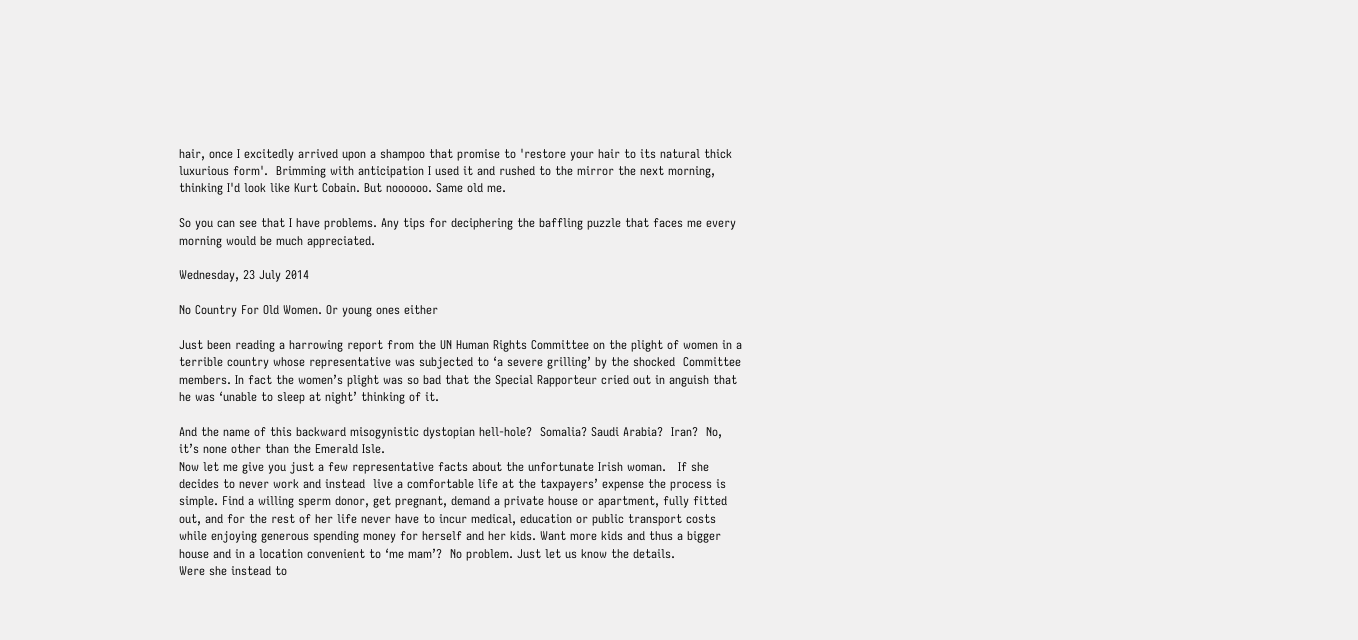hair, once I excitedly arrived upon a shampoo that promise to 'restore your hair to its natural thick luxurious form'.  Brimming with anticipation I used it and rushed to the mirror the next morning, thinking I'd look like Kurt Cobain. But noooooo. Same old me.

So you can see that I have problems. Any tips for deciphering the baffling puzzle that faces me every morning would be much appreciated.

Wednesday, 23 July 2014

No Country For Old Women. Or young ones either

Just been reading a harrowing report from the UN Human Rights Committee on the plight of women in a terrible country whose representative was subjected to ‘a severe grilling’ by the shocked  Committee members. In fact the women’s plight was so bad that the Special Rapporteur cried out in anguish that he was ‘unable to sleep at night’ thinking of it.

And the name of this backward misogynistic dystopian hell-hole?  Somalia? Saudi Arabia?  Iran?  No, it’s none other than the Emerald Isle.
Now let me give you just a few representative facts about the unfortunate Irish woman.   If she decides to never work and instead  live a comfortable life at the taxpayers’ expense the process is simple. Find a willing sperm donor, get pregnant, demand a private house or apartment, fully fitted out, and for the rest of her life never have to incur medical, education or public transport costs while enjoying generous spending money for herself and her kids. Want more kids and thus a bigger house and in a location convenient to ‘me mam’?  No problem. Just let us know the details.
Were she instead to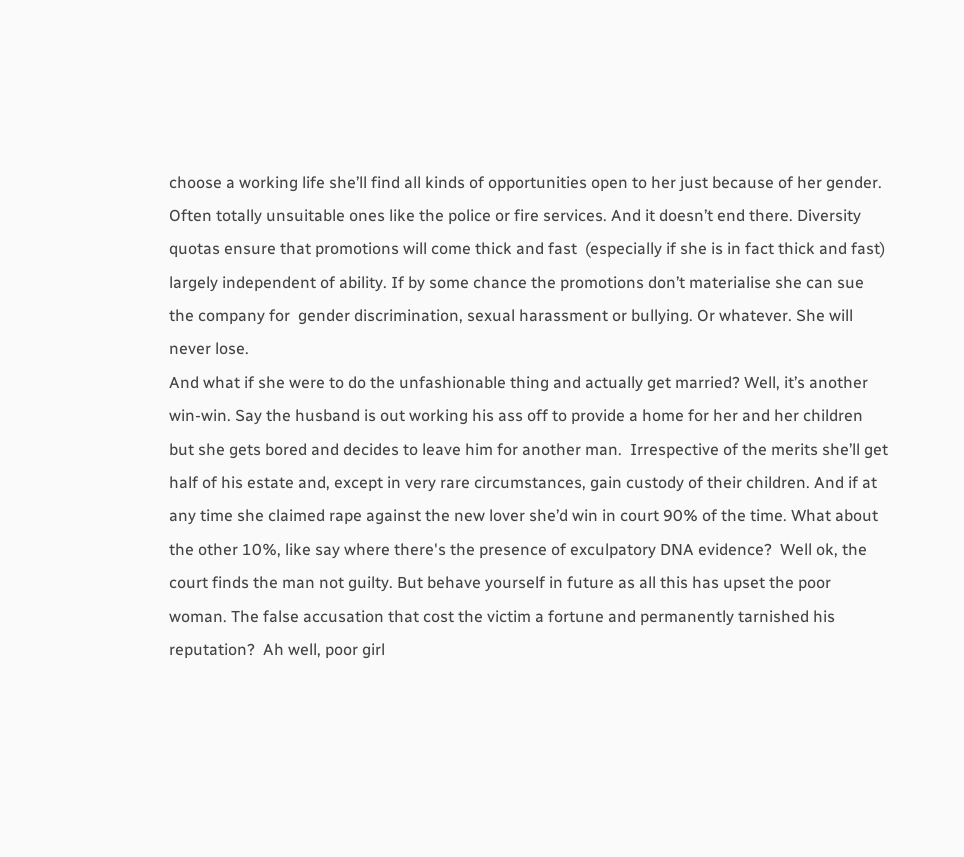choose a working life she’ll find all kinds of opportunities open to her just because of her gender. Often totally unsuitable ones like the police or fire services. And it doesn’t end there. Diversity quotas ensure that promotions will come thick and fast  (especially if she is in fact thick and fast) largely independent of ability. If by some chance the promotions don’t materialise she can sue the company for  gender discrimination, sexual harassment or bullying. Or whatever. She will never lose.
And what if she were to do the unfashionable thing and actually get married? Well, it’s another win-win. Say the husband is out working his ass off to provide a home for her and her children but she gets bored and decides to leave him for another man.  Irrespective of the merits she’ll get half of his estate and, except in very rare circumstances, gain custody of their children. And if at any time she claimed rape against the new lover she’d win in court 90% of the time. What about the other 10%, like say where there's the presence of exculpatory DNA evidence?  Well ok, the court finds the man not guilty. But behave yourself in future as all this has upset the poor woman. The false accusation that cost the victim a fortune and permanently tarnished his reputation?  Ah well, poor girl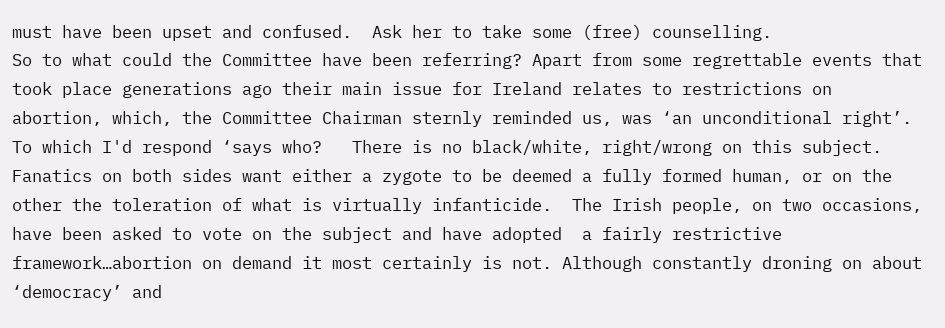must have been upset and confused.  Ask her to take some (free) counselling.
So to what could the Committee have been referring? Apart from some regrettable events that took place generations ago their main issue for Ireland relates to restrictions on abortion, which, the Committee Chairman sternly reminded us, was ‘an unconditional right’.  To which I'd respond ‘says who?   There is no black/white, right/wrong on this subject. Fanatics on both sides want either a zygote to be deemed a fully formed human, or on the other the toleration of what is virtually infanticide.  The Irish people, on two occasions, have been asked to vote on the subject and have adopted  a fairly restrictive framework…abortion on demand it most certainly is not. Although constantly droning on about  ‘democracy’ and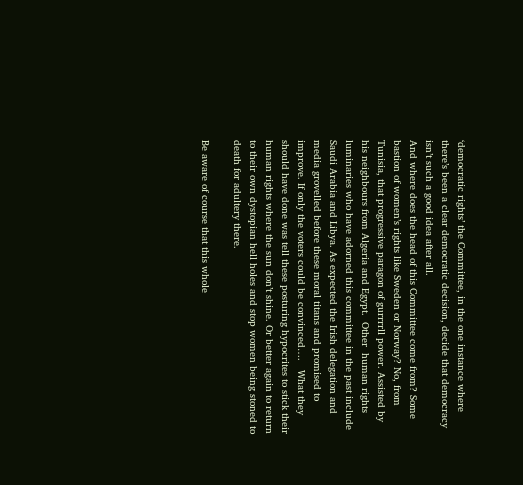‘democratic rights’ the Committee, in the one instance where there’s been a clear democratic decision, decide that democracy isn’t such a good idea after all.
And where does the head of this Committee come from? Some bastion of women’s rights like Sweden or Norway? No, from Tunisia, that progressive paragon of gurrrrll power. Assisted by his neighbours from Algeria and Egypt.  Other  human rights luminaries who have adorned this committee in the past include Saudi Arabia and Libya. As expected the Irish delegation and media grovelled before these moral titans and promised to improve. If only the voters could be convinced….   What they should have done was tell these posturing hypocrites to stick their human rights where the sun don’t shine. Or better again to return to their own dystopian hell holes and stop women being stoned to death for adultery there.

Be aware of course that this whole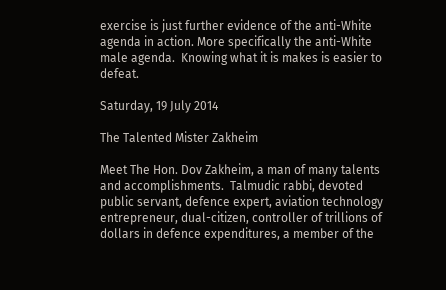exercise is just further evidence of the anti-White agenda in action. More specifically the anti-White male agenda.  Knowing what it is makes is easier to defeat.

Saturday, 19 July 2014

The Talented Mister Zakheim

Meet The Hon. Dov Zakheim, a man of many talents and accomplishments.  Talmudic rabbi, devoted public servant, defence expert, aviation technology entrepreneur, dual-citizen, controller of trillions of dollars in defence expenditures, a member of the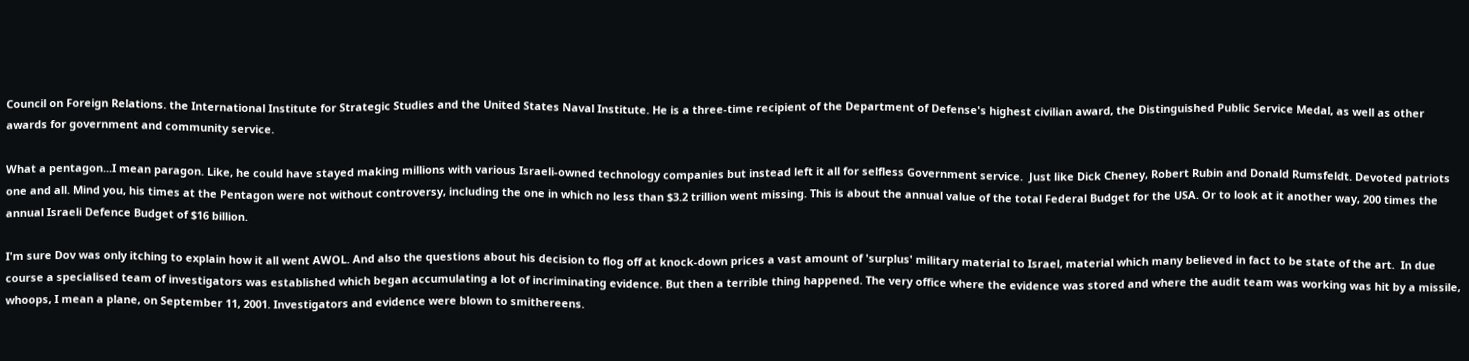Council on Foreign Relations. the International Institute for Strategic Studies and the United States Naval Institute. He is a three-time recipient of the Department of Defense's highest civilian award, the Distinguished Public Service Medal, as well as other awards for government and community service.

What a pentagon...I mean paragon. Like, he could have stayed making millions with various Israeli-owned technology companies but instead left it all for selfless Government service.  Just like Dick Cheney, Robert Rubin and Donald Rumsfeldt. Devoted patriots one and all. Mind you, his times at the Pentagon were not without controversy, including the one in which no less than $3.2 trillion went missing. This is about the annual value of the total Federal Budget for the USA. Or to look at it another way, 200 times the annual Israeli Defence Budget of $16 billion.

I'm sure Dov was only itching to explain how it all went AWOL. And also the questions about his decision to flog off at knock-down prices a vast amount of 'surplus' military material to Israel, material which many believed in fact to be state of the art.  In due course a specialised team of investigators was established which began accumulating a lot of incriminating evidence. But then a terrible thing happened. The very office where the evidence was stored and where the audit team was working was hit by a missile, whoops, I mean a plane, on September 11, 2001. Investigators and evidence were blown to smithereens.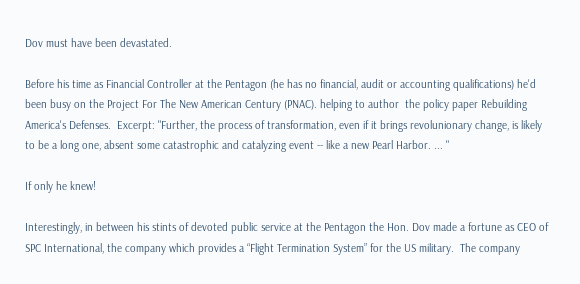Dov must have been devastated.

Before his time as Financial Controller at the Pentagon (he has no financial, audit or accounting qualifications) he'd been busy on the Project For The New American Century (PNAC). helping to author  the policy paper Rebuilding America's Defenses.  Excerpt: "Further, the process of transformation, even if it brings revolunionary change, is likely to be a long one, absent some catastrophic and catalyzing event -- like a new Pearl Harbor. ... "

If only he knew!

Interestingly, in between his stints of devoted public service at the Pentagon the Hon. Dov made a fortune as CEO of SPC International, the company which provides a “Flight Termination System” for the US military.  The company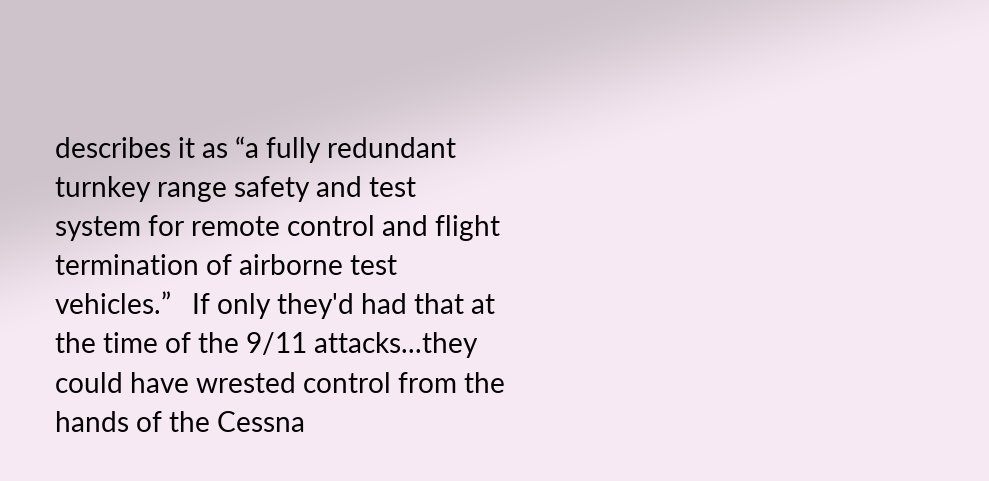describes it as “a fully redundant turnkey range safety and test system for remote control and flight termination of airborne test vehicles.”   If only they'd had that at the time of the 9/11 attacks...they could have wrested control from the hands of the Cessna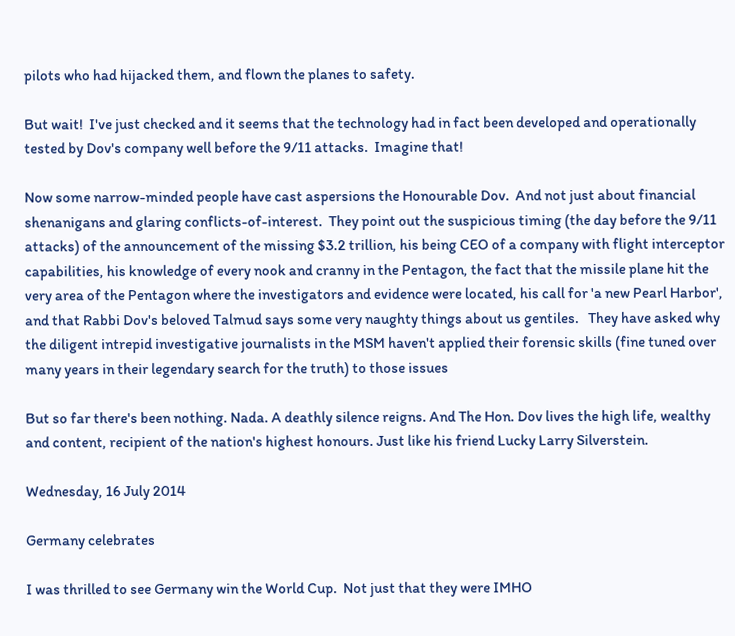pilots who had hijacked them, and flown the planes to safety.

But wait!  I've just checked and it seems that the technology had in fact been developed and operationally tested by Dov's company well before the 9/11 attacks.  Imagine that!

Now some narrow-minded people have cast aspersions the Honourable Dov.  And not just about financial shenanigans and glaring conflicts-of-interest.  They point out the suspicious timing (the day before the 9/11 attacks) of the announcement of the missing $3.2 trillion, his being CEO of a company with flight interceptor capabilities, his knowledge of every nook and cranny in the Pentagon, the fact that the missile plane hit the very area of the Pentagon where the investigators and evidence were located, his call for 'a new Pearl Harbor', and that Rabbi Dov's beloved Talmud says some very naughty things about us gentiles.   They have asked why the diligent intrepid investigative journalists in the MSM haven't applied their forensic skills (fine tuned over many years in their legendary search for the truth) to those issues

But so far there's been nothing. Nada. A deathly silence reigns. And The Hon. Dov lives the high life, wealthy and content, recipient of the nation's highest honours. Just like his friend Lucky Larry Silverstein.

Wednesday, 16 July 2014

Germany celebrates

I was thrilled to see Germany win the World Cup.  Not just that they were IMHO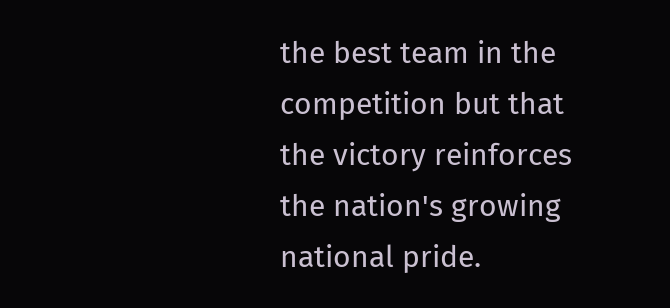the best team in the competition but that the victory reinforces the nation's growing national pride.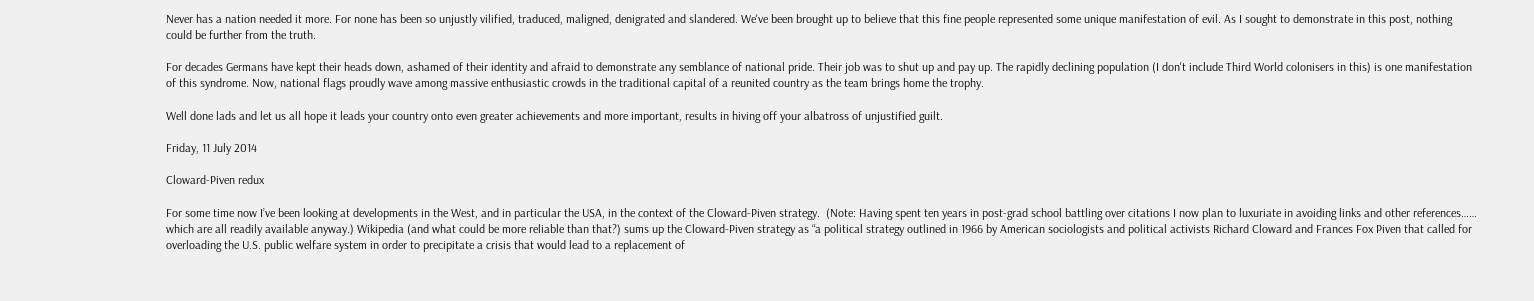Never has a nation needed it more. For none has been so unjustly vilified, traduced, maligned, denigrated and slandered. We've been brought up to believe that this fine people represented some unique manifestation of evil. As I sought to demonstrate in this post, nothing could be further from the truth.

For decades Germans have kept their heads down, ashamed of their identity and afraid to demonstrate any semblance of national pride. Their job was to shut up and pay up. The rapidly declining population (I don't include Third World colonisers in this) is one manifestation of this syndrome. Now, national flags proudly wave among massive enthusiastic crowds in the traditional capital of a reunited country as the team brings home the trophy.

Well done lads and let us all hope it leads your country onto even greater achievements and more important, results in hiving off your albatross of unjustified guilt.

Friday, 11 July 2014

Cloward-Piven redux

For some time now I’ve been looking at developments in the West, and in particular the USA, in the context of the Cloward-Piven strategy.  (Note: Having spent ten years in post-grad school battling over citations I now plan to luxuriate in avoiding links and other references…… which are all readily available anyway.) Wikipedia (and what could be more reliable than that?) sums up the Cloward-Piven strategy as “a political strategy outlined in 1966 by American sociologists and political activists Richard Cloward and Frances Fox Piven that called for overloading the U.S. public welfare system in order to precipitate a crisis that would lead to a replacement of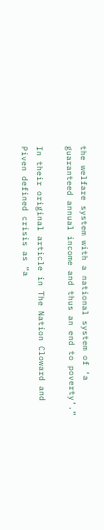the welfare system with a national system of ‘a guaranteed annual income and thus an end to poverty’.”

In their original article in The Nation Cloward and Piven defined crisis as “a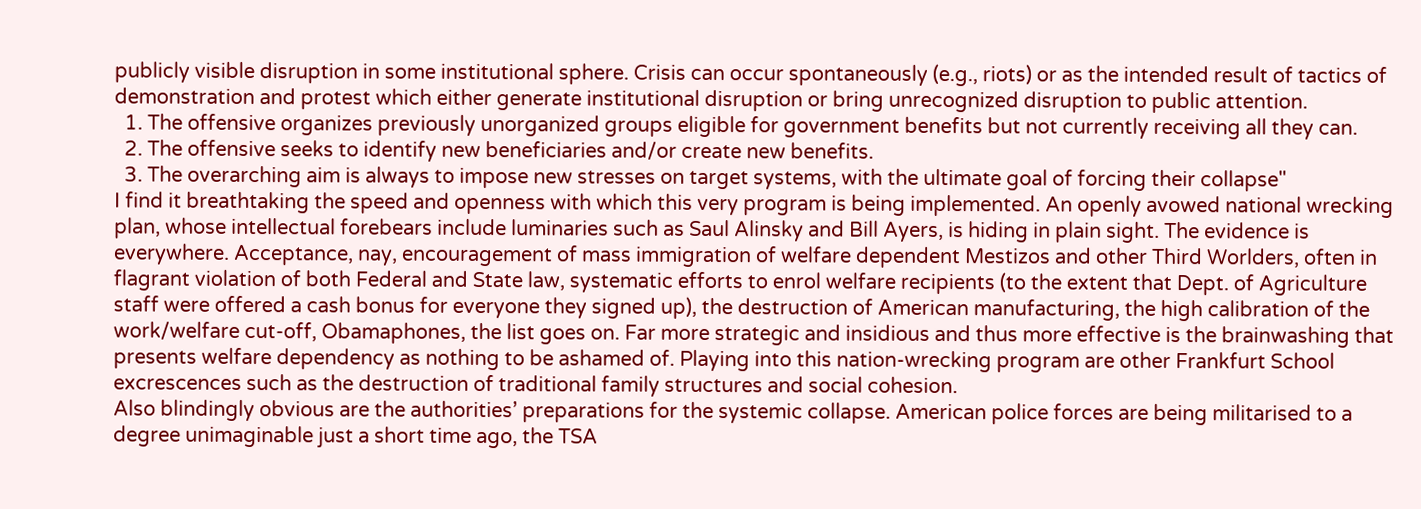publicly visible disruption in some institutional sphere. Crisis can occur spontaneously (e.g., riots) or as the intended result of tactics of demonstration and protest which either generate institutional disruption or bring unrecognized disruption to public attention.
  1. The offensive organizes previously unorganized groups eligible for government benefits but not currently receiving all they can.
  2. The offensive seeks to identify new beneficiaries and/or create new benefits.
  3. The overarching aim is always to impose new stresses on target systems, with the ultimate goal of forcing their collapse"
I find it breathtaking the speed and openness with which this very program is being implemented. An openly avowed national wrecking plan, whose intellectual forebears include luminaries such as Saul Alinsky and Bill Ayers, is hiding in plain sight. The evidence is everywhere. Acceptance, nay, encouragement of mass immigration of welfare dependent Mestizos and other Third Worlders, often in flagrant violation of both Federal and State law, systematic efforts to enrol welfare recipients (to the extent that Dept. of Agriculture staff were offered a cash bonus for everyone they signed up), the destruction of American manufacturing, the high calibration of the work/welfare cut-off, Obamaphones, the list goes on. Far more strategic and insidious and thus more effective is the brainwashing that presents welfare dependency as nothing to be ashamed of. Playing into this nation-wrecking program are other Frankfurt School excrescences such as the destruction of traditional family structures and social cohesion.
Also blindingly obvious are the authorities’ preparations for the systemic collapse. American police forces are being militarised to a degree unimaginable just a short time ago, the TSA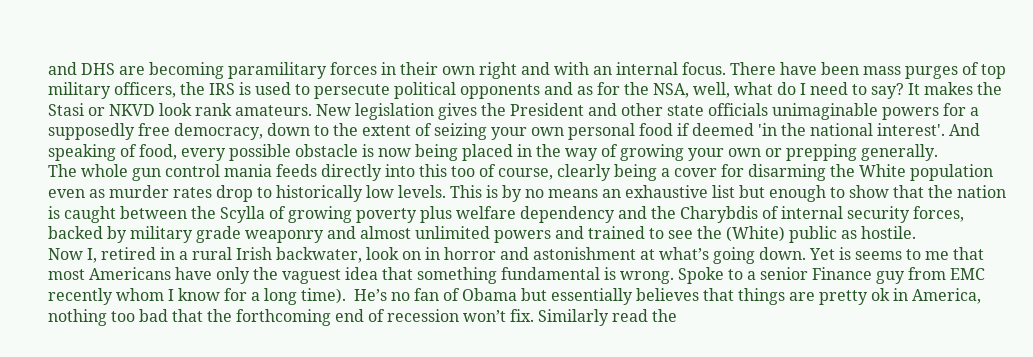and DHS are becoming paramilitary forces in their own right and with an internal focus. There have been mass purges of top military officers, the IRS is used to persecute political opponents and as for the NSA, well, what do I need to say? It makes the Stasi or NKVD look rank amateurs. New legislation gives the President and other state officials unimaginable powers for a supposedly free democracy, down to the extent of seizing your own personal food if deemed 'in the national interest'. And speaking of food, every possible obstacle is now being placed in the way of growing your own or prepping generally.
The whole gun control mania feeds directly into this too of course, clearly being a cover for disarming the White population even as murder rates drop to historically low levels. This is by no means an exhaustive list but enough to show that the nation is caught between the Scylla of growing poverty plus welfare dependency and the Charybdis of internal security forces, backed by military grade weaponry and almost unlimited powers and trained to see the (White) public as hostile.
Now I, retired in a rural Irish backwater, look on in horror and astonishment at what’s going down. Yet is seems to me that most Americans have only the vaguest idea that something fundamental is wrong. Spoke to a senior Finance guy from EMC recently whom I know for a long time).  He’s no fan of Obama but essentially believes that things are pretty ok in America, nothing too bad that the forthcoming end of recession won’t fix. Similarly read the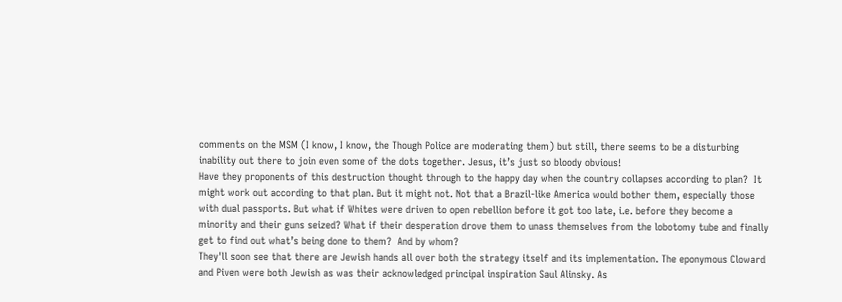comments on the MSM (I know, I know, the Though Police are moderating them) but still, there seems to be a disturbing inability out there to join even some of the dots together. Jesus, it’s just so bloody obvious!
Have they proponents of this destruction thought through to the happy day when the country collapses according to plan?  It might work out according to that plan. But it might not. Not that a Brazil-like America would bother them, especially those with dual passports. But what if Whites were driven to open rebellion before it got too late, i.e. before they become a minority and their guns seized? What if their desperation drove them to unass themselves from the lobotomy tube and finally get to find out what’s being done to them?  And by whom?
They'll soon see that there are Jewish hands all over both the strategy itself and its implementation. The eponymous Cloward and Piven were both Jewish as was their acknowledged principal inspiration Saul Alinsky. As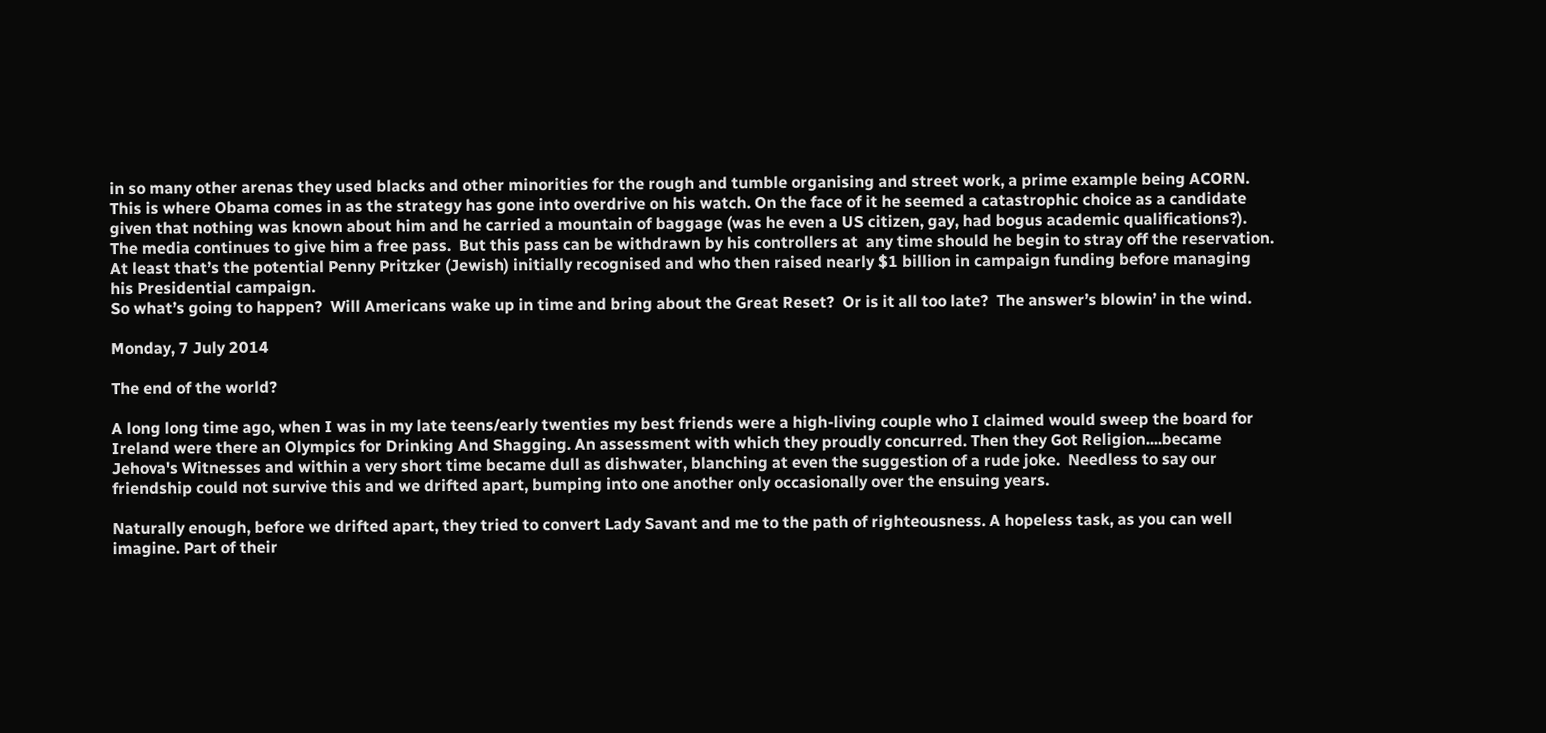in so many other arenas they used blacks and other minorities for the rough and tumble organising and street work, a prime example being ACORN. This is where Obama comes in as the strategy has gone into overdrive on his watch. On the face of it he seemed a catastrophic choice as a candidate given that nothing was known about him and he carried a mountain of baggage (was he even a US citizen, gay, had bogus academic qualifications?). The media continues to give him a free pass.  But this pass can be withdrawn by his controllers at  any time should he begin to stray off the reservation. At least that’s the potential Penny Pritzker (Jewish) initially recognised and who then raised nearly $1 billion in campaign funding before managing his Presidential campaign.
So what’s going to happen?  Will Americans wake up in time and bring about the Great Reset?  Or is it all too late?  The answer’s blowin’ in the wind.

Monday, 7 July 2014

The end of the world?

A long long time ago, when I was in my late teens/early twenties my best friends were a high-living couple who I claimed would sweep the board for Ireland were there an Olympics for Drinking And Shagging. An assessment with which they proudly concurred. Then they Got Religion....became Jehova's Witnesses and within a very short time became dull as dishwater, blanching at even the suggestion of a rude joke.  Needless to say our friendship could not survive this and we drifted apart, bumping into one another only occasionally over the ensuing years.

Naturally enough, before we drifted apart, they tried to convert Lady Savant and me to the path of righteousness. A hopeless task, as you can well imagine. Part of their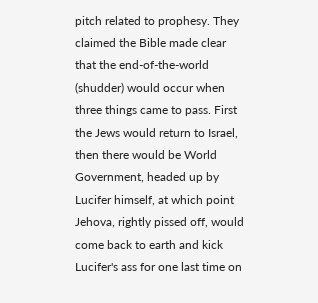pitch related to prophesy. They claimed the Bible made clear that the end-of-the-world (shudder) would occur when three things came to pass. First the Jews would return to Israel, then there would be World Government, headed up by Lucifer himself, at which point Jehova, rightly pissed off, would come back to earth and kick Lucifer's ass for one last time on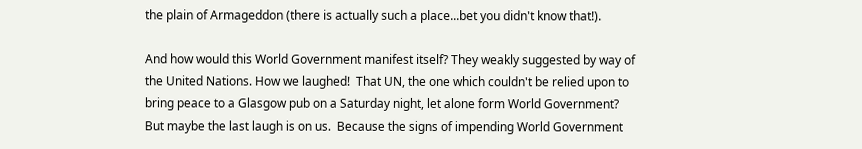the plain of Armageddon (there is actually such a place...bet you didn't know that!).

And how would this World Government manifest itself? They weakly suggested by way of the United Nations. How we laughed!  That UN, the one which couldn't be relied upon to bring peace to a Glasgow pub on a Saturday night, let alone form World Government?  But maybe the last laugh is on us.  Because the signs of impending World Government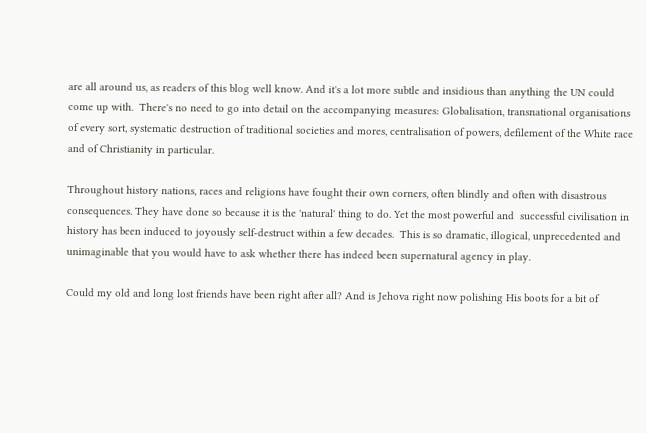are all around us, as readers of this blog well know. And it's a lot more subtle and insidious than anything the UN could come up with.  There's no need to go into detail on the accompanying measures: Globalisation, transnational organisations of every sort, systematic destruction of traditional societies and mores, centralisation of powers, defilement of the White race and of Christianity in particular.

Throughout history nations, races and religions have fought their own corners, often blindly and often with disastrous consequences. They have done so because it is the 'natural' thing to do. Yet the most powerful and  successful civilisation in history has been induced to joyously self-destruct within a few decades.  This is so dramatic, illogical, unprecedented and unimaginable that you would have to ask whether there has indeed been supernatural agency in play.

Could my old and long lost friends have been right after all? And is Jehova right now polishing His boots for a bit of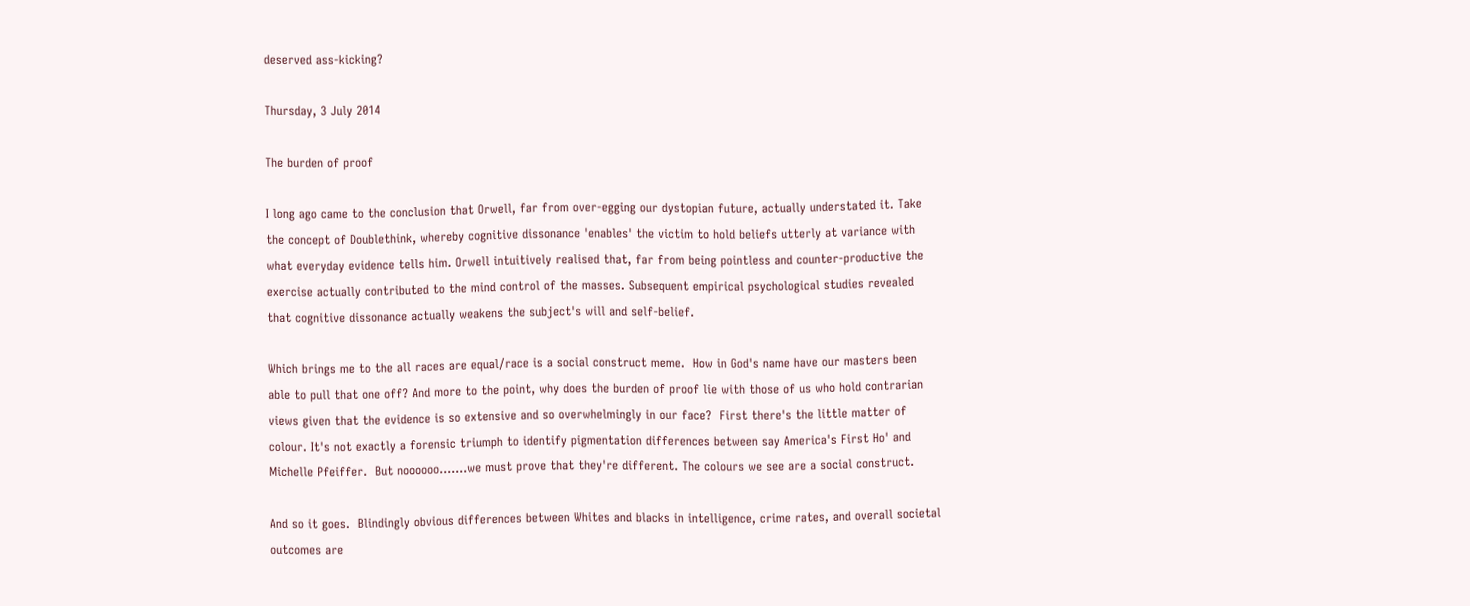deserved ass-kicking?

Thursday, 3 July 2014

The burden of proof

I long ago came to the conclusion that Orwell, far from over-egging our dystopian future, actually understated it. Take the concept of Doublethink, whereby cognitive dissonance 'enables' the victim to hold beliefs utterly at variance with what everyday evidence tells him. Orwell intuitively realised that, far from being pointless and counter-productive the exercise actually contributed to the mind control of the masses. Subsequent empirical psychological studies revealed that cognitive dissonance actually weakens the subject's will and self-belief.

Which brings me to the all races are equal/race is a social construct meme.  How in God's name have our masters been able to pull that one off? And more to the point, why does the burden of proof lie with those of us who hold contrarian views given that the evidence is so extensive and so overwhelmingly in our face?  First there's the little matter of colour. It's not exactly a forensic triumph to identify pigmentation differences between say America's First Ho' and Michelle Pfeiffer.  But noooooo.......we must prove that they're different. The colours we see are a social construct.

And so it goes.  Blindingly obvious differences between Whites and blacks in intelligence, crime rates, and overall societal outcomes are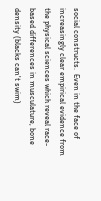social constructs.  Even in the face of increasingly clear empirical evidence from the physical sciences which reveal race-based differences in musculature, bone density (blacks can't swim)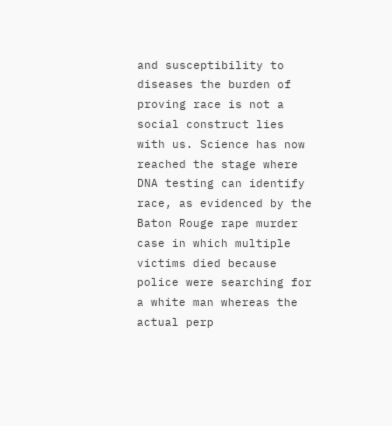and susceptibility to diseases the burden of proving race is not a social construct lies with us. Science has now reached the stage where DNA testing can identify  race, as evidenced by the Baton Rouge rape murder case in which multiple victims died because police were searching for a white man whereas the actual perp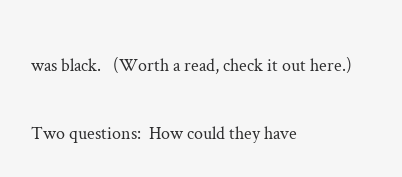was black.   (Worth a read, check it out here.)

Two questions:  How could they have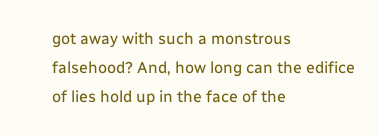got away with such a monstrous falsehood? And, how long can the edifice of lies hold up in the face of the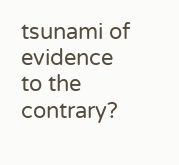tsunami of evidence to the contrary?